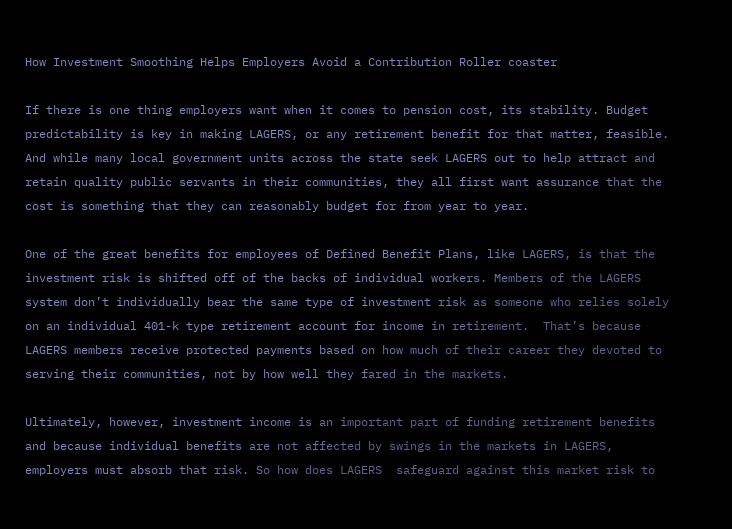How Investment Smoothing Helps Employers Avoid a Contribution Roller coaster

If there is one thing employers want when it comes to pension cost, its stability. Budget predictability is key in making LAGERS, or any retirement benefit for that matter, feasible.  And while many local government units across the state seek LAGERS out to help attract and retain quality public servants in their communities, they all first want assurance that the cost is something that they can reasonably budget for from year to year.

One of the great benefits for employees of Defined Benefit Plans, like LAGERS, is that the investment risk is shifted off of the backs of individual workers. Members of the LAGERS system don’t individually bear the same type of investment risk as someone who relies solely on an individual 401-k type retirement account for income in retirement.  That’s because LAGERS members receive protected payments based on how much of their career they devoted to serving their communities, not by how well they fared in the markets.

Ultimately, however, investment income is an important part of funding retirement benefits and because individual benefits are not affected by swings in the markets in LAGERS, employers must absorb that risk. So how does LAGERS  safeguard against this market risk to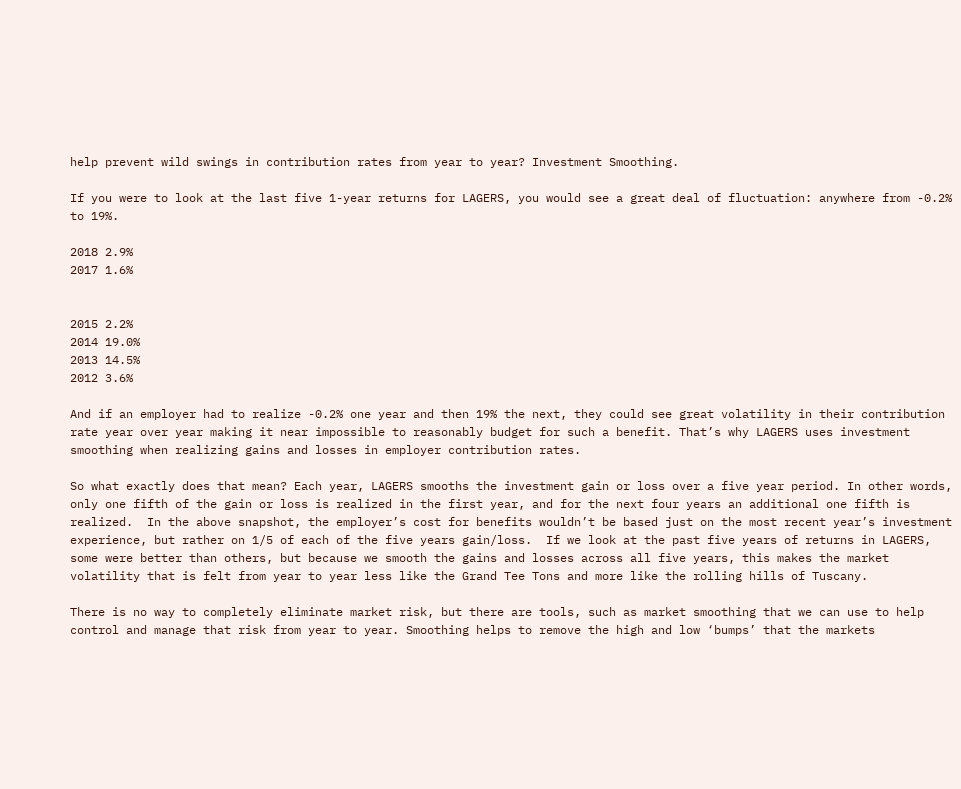help prevent wild swings in contribution rates from year to year? Investment Smoothing.

If you were to look at the last five 1-year returns for LAGERS, you would see a great deal of fluctuation: anywhere from -0.2% to 19%.

2018 2.9%
2017 1.6%


2015 2.2%
2014 19.0%
2013 14.5%
2012 3.6%

And if an employer had to realize -0.2% one year and then 19% the next, they could see great volatility in their contribution rate year over year making it near impossible to reasonably budget for such a benefit. That’s why LAGERS uses investment smoothing when realizing gains and losses in employer contribution rates.

So what exactly does that mean? Each year, LAGERS smooths the investment gain or loss over a five year period. In other words, only one fifth of the gain or loss is realized in the first year, and for the next four years an additional one fifth is realized.  In the above snapshot, the employer’s cost for benefits wouldn’t be based just on the most recent year’s investment experience, but rather on 1/5 of each of the five years gain/loss.  If we look at the past five years of returns in LAGERS, some were better than others, but because we smooth the gains and losses across all five years, this makes the market volatility that is felt from year to year less like the Grand Tee Tons and more like the rolling hills of Tuscany.

There is no way to completely eliminate market risk, but there are tools, such as market smoothing that we can use to help control and manage that risk from year to year. Smoothing helps to remove the high and low ‘bumps’ that the markets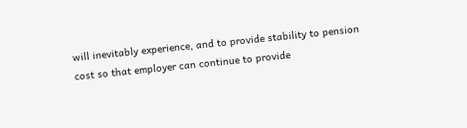will inevitably experience, and to provide stability to pension cost so that employer can continue to provide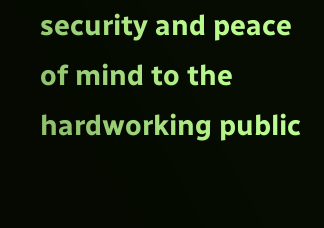security and peace of mind to the hardworking public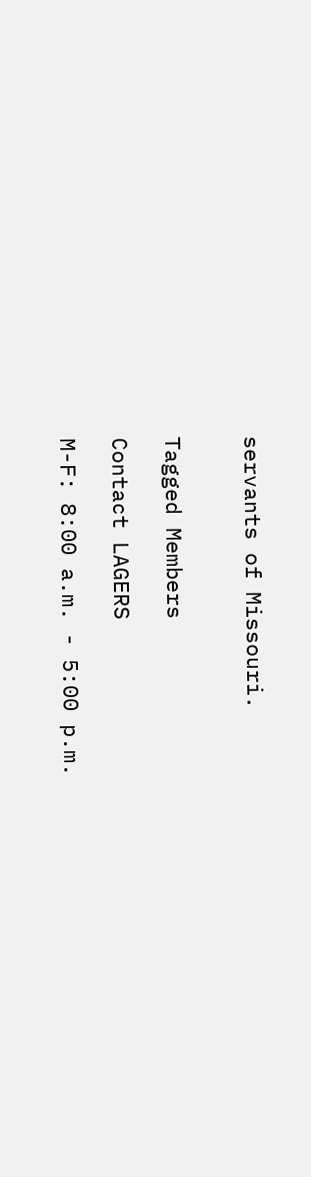servants of Missouri.


Tagged Members

Contact LAGERS

M-F: 8:00 a.m. - 5:00 p.m.